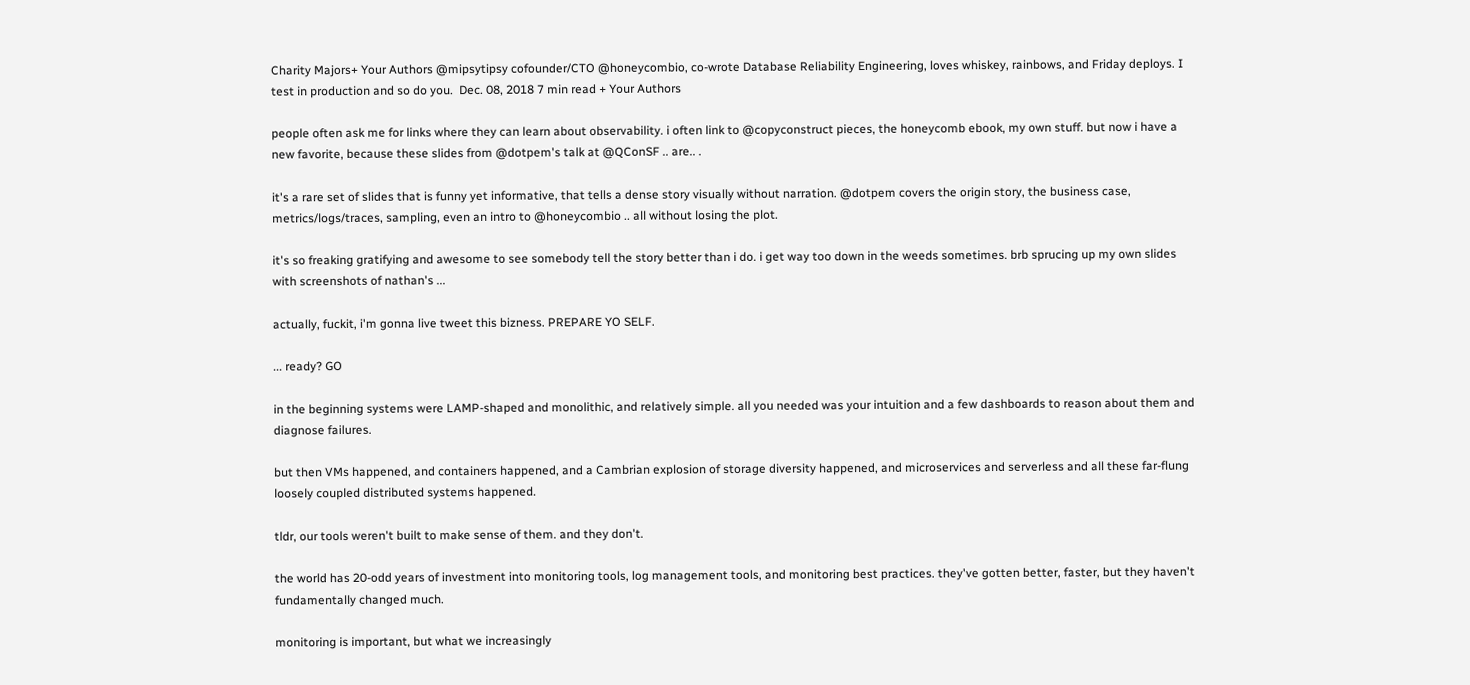Charity Majors+ Your Authors @mipsytipsy cofounder/CTO @honeycombio, co-wrote Database Reliability Engineering, loves whiskey, rainbows, and Friday deploys. I test in production and so do you.  Dec. 08, 2018 7 min read + Your Authors

people often ask me for links where they can learn about observability. i often link to @copyconstruct pieces, the honeycomb ebook, my own stuff. but now i have a new favorite, because these slides from @dotpem's talk at @QConSF .. are.. .

it's a rare set of slides that is funny yet informative, that tells a dense story visually without narration. @dotpem covers the origin story, the business case, metrics/logs/traces, sampling, even an intro to @honeycombio .. all without losing the plot.

it's so freaking gratifying and awesome to see somebody tell the story better than i do. i get way too down in the weeds sometimes. brb sprucing up my own slides with screenshots of nathan's ...

actually, fuckit, i'm gonna live tweet this bizness. PREPARE YO SELF.

... ready? GO

in the beginning systems were LAMP-shaped and monolithic, and relatively simple. all you needed was your intuition and a few dashboards to reason about them and diagnose failures.

but then VMs happened, and containers happened, and a Cambrian explosion of storage diversity happened, and microservices and serverless and all these far-flung loosely coupled distributed systems happened.

tldr, our tools weren't built to make sense of them. and they don't.

the world has 20-odd years of investment into monitoring tools, log management tools, and monitoring best practices. they've gotten better, faster, but they haven't fundamentally changed much.

monitoring is important, but what we increasingly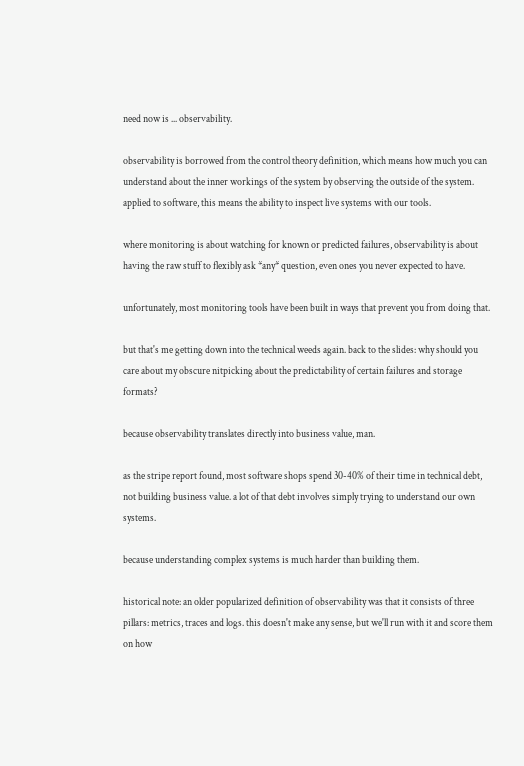need now is ... observability.

observability is borrowed from the control theory definition, which means how much you can understand about the inner workings of the system by observing the outside of the system. applied to software, this means the ability to inspect live systems with our tools.

where monitoring is about watching for known or predicted failures, observability is about having the raw stuff to flexibly ask *any* question, even ones you never expected to have.

unfortunately, most monitoring tools have been built in ways that prevent you from doing that.

but that's me getting down into the technical weeds again. back to the slides: why should you care about my obscure nitpicking about the predictability of certain failures and storage formats?

because observability translates directly into business value, man.

as the stripe report found, most software shops spend 30-40% of their time in technical debt, not building business value. a lot of that debt involves simply trying to understand our own systems.

because understanding complex systems is much harder than building them.

historical note: an older popularized definition of observability was that it consists of three pillars: metrics, traces and logs. this doesn't make any sense, but we'll run with it and score them on how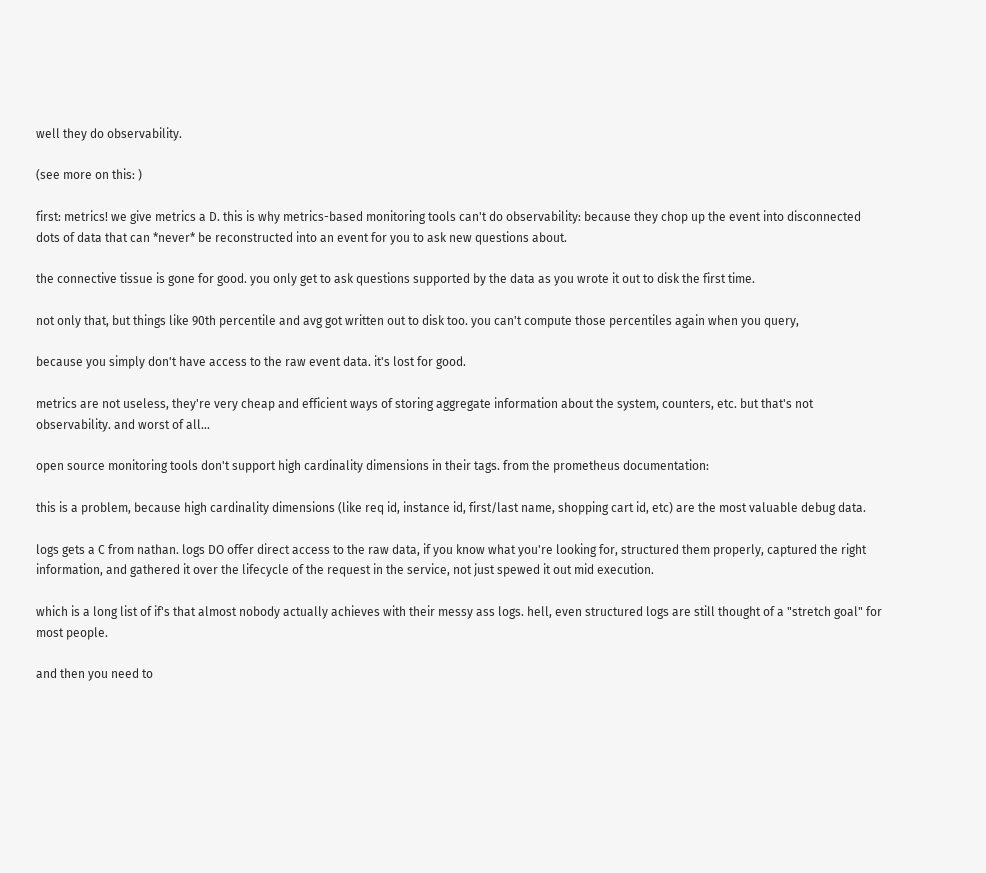well they do observability.

(see more on this: )

first: metrics! we give metrics a D. this is why metrics-based monitoring tools can't do observability: because they chop up the event into disconnected dots of data that can *never* be reconstructed into an event for you to ask new questions about.

the connective tissue is gone for good. you only get to ask questions supported by the data as you wrote it out to disk the first time.

not only that, but things like 90th percentile and avg got written out to disk too. you can't compute those percentiles again when you query,

because you simply don't have access to the raw event data. it's lost for good.

metrics are not useless, they're very cheap and efficient ways of storing aggregate information about the system, counters, etc. but that's not observability. and worst of all...

open source monitoring tools don't support high cardinality dimensions in their tags. from the prometheus documentation:

this is a problem, because high cardinality dimensions (like req id, instance id, first/last name, shopping cart id, etc) are the most valuable debug data.

logs gets a C from nathan. logs DO offer direct access to the raw data, if you know what you're looking for, structured them properly, captured the right information, and gathered it over the lifecycle of the request in the service, not just spewed it out mid execution.

which is a long list of if's that almost nobody actually achieves with their messy ass logs. hell, even structured logs are still thought of a "stretch goal" for most people.

and then you need to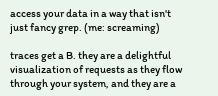access your data in a way that isn't just fancy grep. (me: screaming)

traces get a B. they are a delightful visualization of requests as they flow through your system, and they are a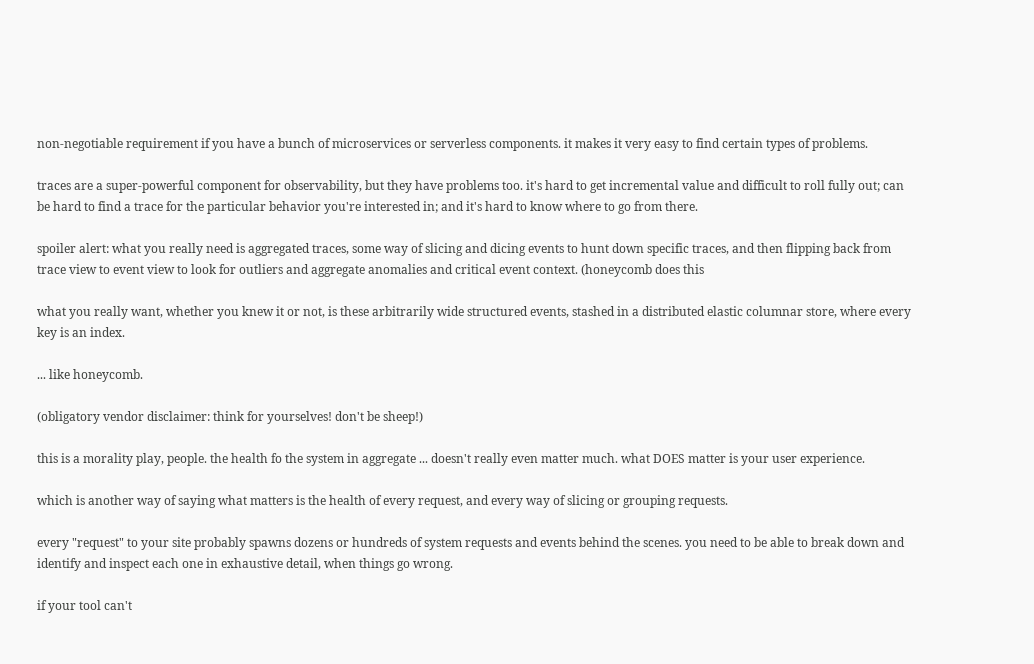non-negotiable requirement if you have a bunch of microservices or serverless components. it makes it very easy to find certain types of problems.

traces are a super-powerful component for observability, but they have problems too. it's hard to get incremental value and difficult to roll fully out; can be hard to find a trace for the particular behavior you're interested in; and it's hard to know where to go from there.

spoiler alert: what you really need is aggregated traces, some way of slicing and dicing events to hunt down specific traces, and then flipping back from trace view to event view to look for outliers and aggregate anomalies and critical event context. (honeycomb does this

what you really want, whether you knew it or not, is these arbitrarily wide structured events, stashed in a distributed elastic columnar store, where every key is an index.

... like honeycomb.

(obligatory vendor disclaimer: think for yourselves! don't be sheep!)

this is a morality play, people. the health fo the system in aggregate ... doesn't really even matter much. what DOES matter is your user experience.

which is another way of saying what matters is the health of every request, and every way of slicing or grouping requests.

every "request" to your site probably spawns dozens or hundreds of system requests and events behind the scenes. you need to be able to break down and identify and inspect each one in exhaustive detail, when things go wrong.

if your tool can't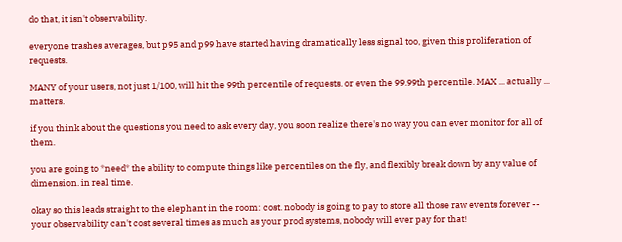do that, it isn't observability.

everyone trashes averages, but p95 and p99 have started having dramatically less signal too, given this proliferation of requests.

MANY of your users, not just 1/100, will hit the 99th percentile of requests. or even the 99.99th percentile. MAX ... actually ... matters.

if you think about the questions you need to ask every day, you soon realize there's no way you can ever monitor for all of them.

you are going to *need* the ability to compute things like percentiles on the fly, and flexibly break down by any value of dimension. in real time.

okay so this leads straight to the elephant in the room: cost. nobody is going to pay to store all those raw events forever -- your observability can't cost several times as much as your prod systems, nobody will ever pay for that!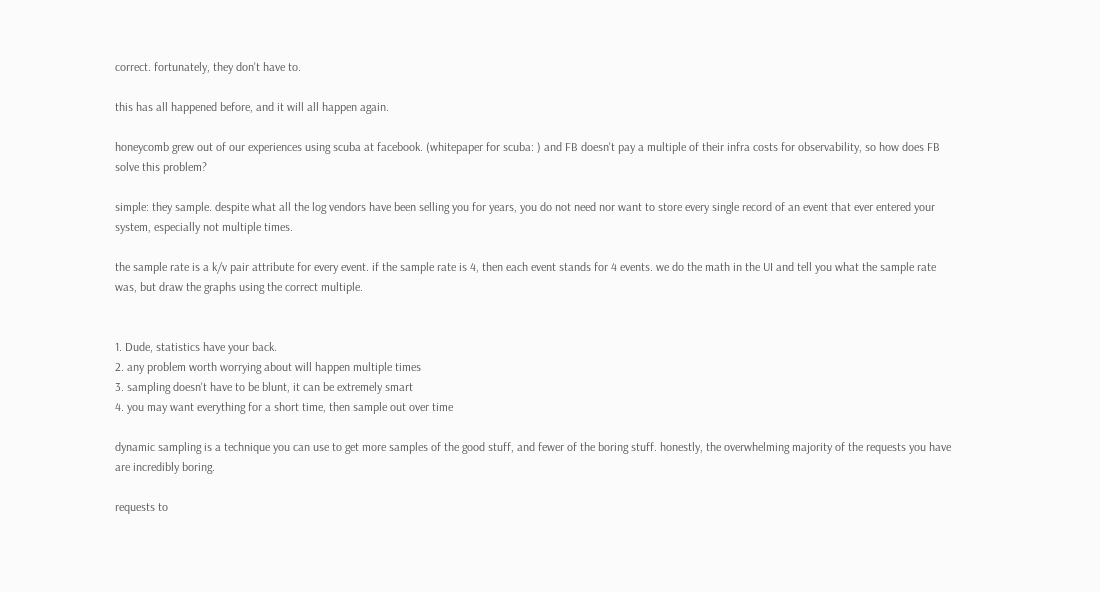correct. fortunately, they don't have to.

this has all happened before, and it will all happen again.

honeycomb grew out of our experiences using scuba at facebook. (whitepaper for scuba: ) and FB doesn't pay a multiple of their infra costs for observability, so how does FB solve this problem?

simple: they sample. despite what all the log vendors have been selling you for years, you do not need nor want to store every single record of an event that ever entered your system, especially not multiple times.

the sample rate is a k/v pair attribute for every event. if the sample rate is 4, then each event stands for 4 events. we do the math in the UI and tell you what the sample rate was, but draw the graphs using the correct multiple.


1. Dude, statistics have your back.
2. any problem worth worrying about will happen multiple times
3. sampling doesn't have to be blunt, it can be extremely smart
4. you may want everything for a short time, then sample out over time

dynamic sampling is a technique you can use to get more samples of the good stuff, and fewer of the boring stuff. honestly, the overwhelming majority of the requests you have are incredibly boring.

requests to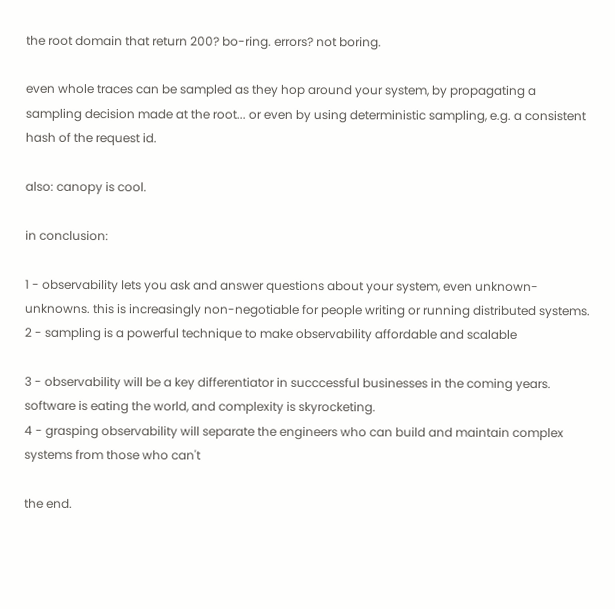the root domain that return 200? bo-ring. errors? not boring.

even whole traces can be sampled as they hop around your system, by propagating a sampling decision made at the root... or even by using deterministic sampling, e.g. a consistent hash of the request id.

also: canopy is cool.

in conclusion:

1 - observability lets you ask and answer questions about your system, even unknown-unknowns. this is increasingly non-negotiable for people writing or running distributed systems.
2 - sampling is a powerful technique to make observability affordable and scalable

3 - observability will be a key differentiator in succcessful businesses in the coming years. software is eating the world, and complexity is skyrocketing.
4 - grasping observability will separate the engineers who can build and maintain complex systems from those who can't

the end.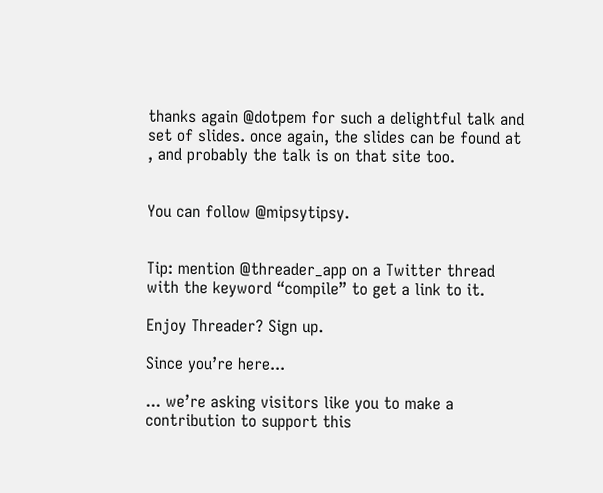thanks again @dotpem for such a delightful talk and set of slides. once again, the slides can be found at , and probably the talk is on that site too.


You can follow @mipsytipsy.


Tip: mention @threader_app on a Twitter thread with the keyword “compile” to get a link to it.

Enjoy Threader? Sign up.

Since you’re here...

... we’re asking visitors like you to make a contribution to support this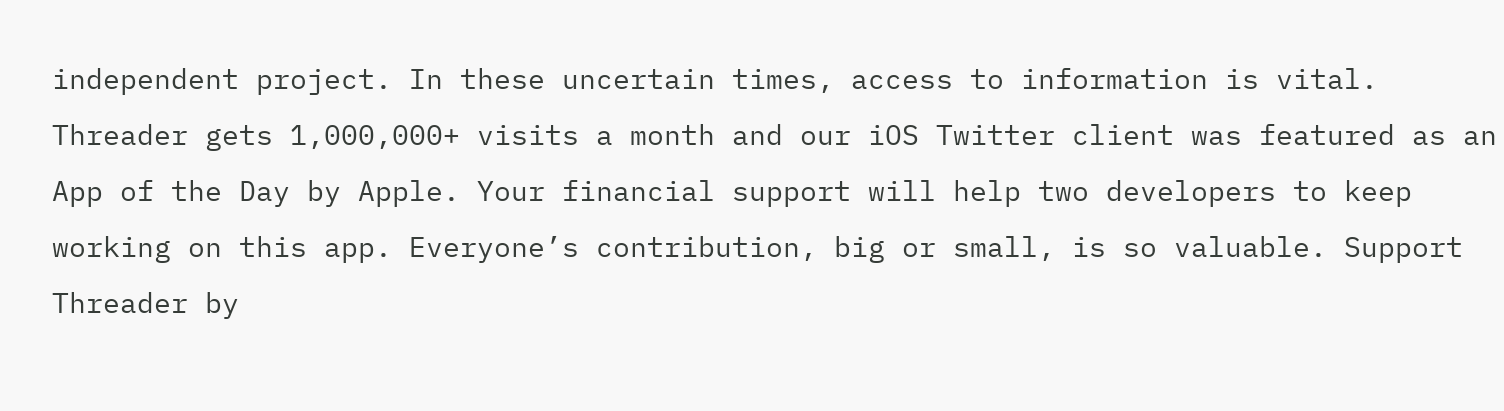independent project. In these uncertain times, access to information is vital. Threader gets 1,000,000+ visits a month and our iOS Twitter client was featured as an App of the Day by Apple. Your financial support will help two developers to keep working on this app. Everyone’s contribution, big or small, is so valuable. Support Threader by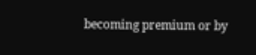becoming premium or by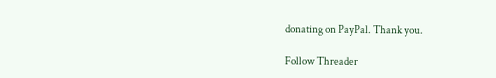donating on PayPal. Thank you.

Follow Threader